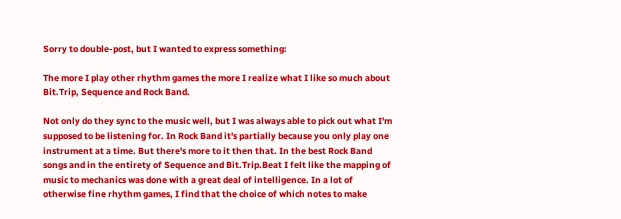Sorry to double-post, but I wanted to express something:

The more I play other rhythm games the more I realize what I like so much about Bit.Trip, Sequence and Rock Band.

Not only do they sync to the music well, but I was always able to pick out what I'm supposed to be listening for. In Rock Band it's partially because you only play one instrument at a time. But there's more to it then that. In the best Rock Band songs and in the entirety of Sequence and Bit.Trip.Beat I felt like the mapping of music to mechanics was done with a great deal of intelligence. In a lot of otherwise fine rhythm games, I find that the choice of which notes to make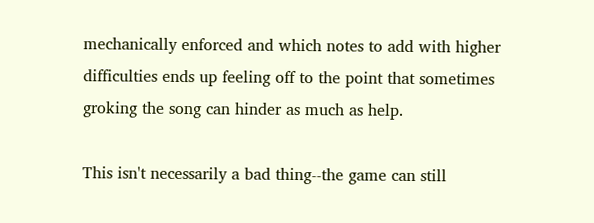mechanically enforced and which notes to add with higher difficulties ends up feeling off to the point that sometimes groking the song can hinder as much as help.

This isn't necessarily a bad thing--the game can still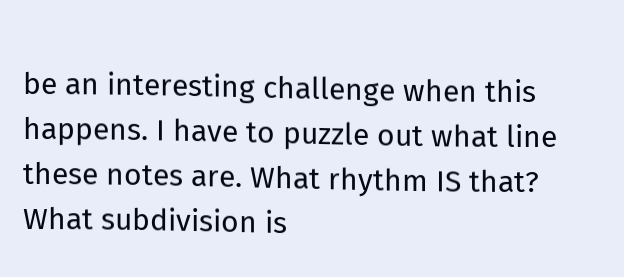be an interesting challenge when this happens. I have to puzzle out what line these notes are. What rhythm IS that? What subdivision is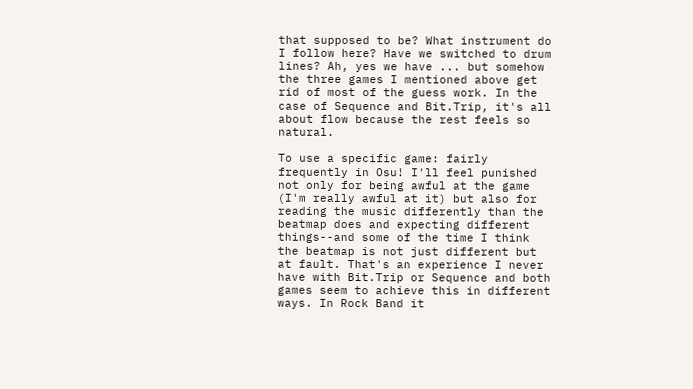that supposed to be? What instrument do I follow here? Have we switched to drum lines? Ah, yes we have ... but somehow the three games I mentioned above get rid of most of the guess work. In the case of Sequence and Bit.Trip, it's all about flow because the rest feels so natural.

To use a specific game: fairly frequently in Osu! I'll feel punished not only for being awful at the game (I'm really awful at it) but also for reading the music differently than the beatmap does and expecting different things--and some of the time I think the beatmap is not just different but at fault. That's an experience I never have with Bit.Trip or Sequence and both games seem to achieve this in different ways. In Rock Band it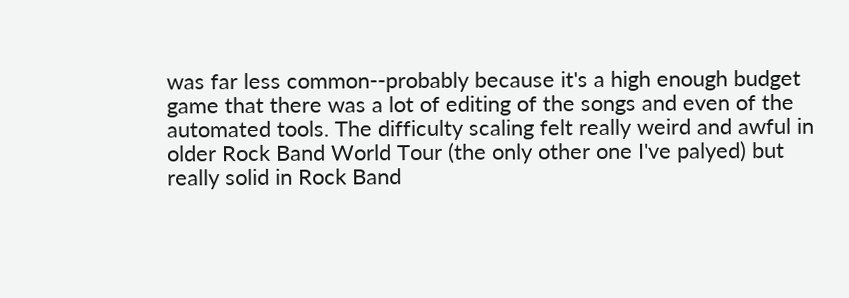was far less common--probably because it's a high enough budget game that there was a lot of editing of the songs and even of the automated tools. The difficulty scaling felt really weird and awful in older Rock Band World Tour (the only other one I've palyed) but really solid in Rock Band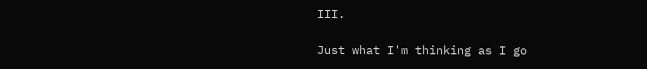III.

Just what I'm thinking as I go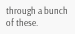through a bunch of these.